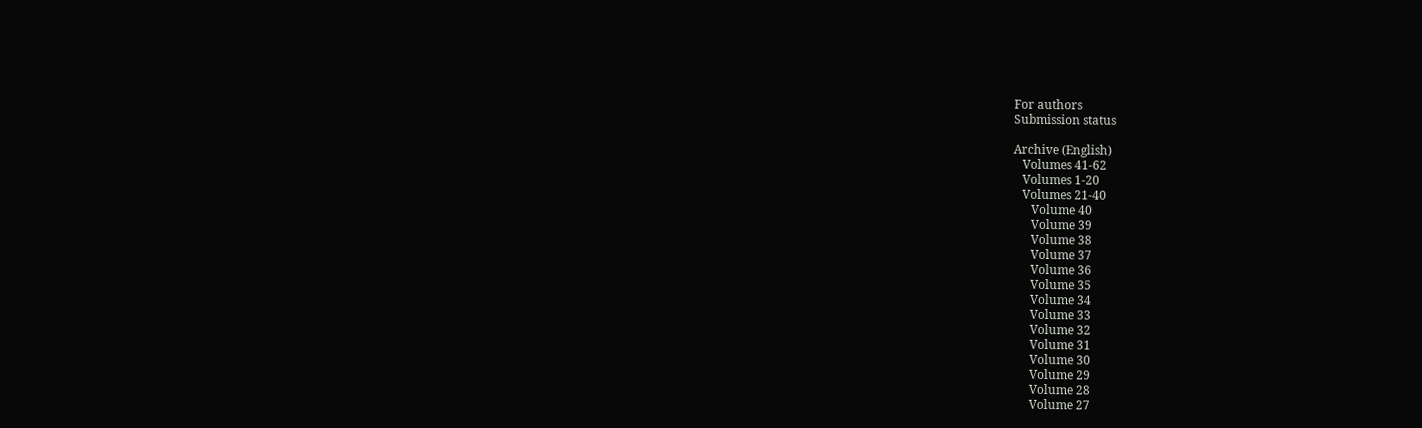For authors
Submission status

Archive (English)
   Volumes 41-62
   Volumes 1-20
   Volumes 21-40
      Volume 40
      Volume 39
      Volume 38
      Volume 37
      Volume 36
      Volume 35
      Volume 34
      Volume 33
      Volume 32
      Volume 31
      Volume 30
      Volume 29
      Volume 28
      Volume 27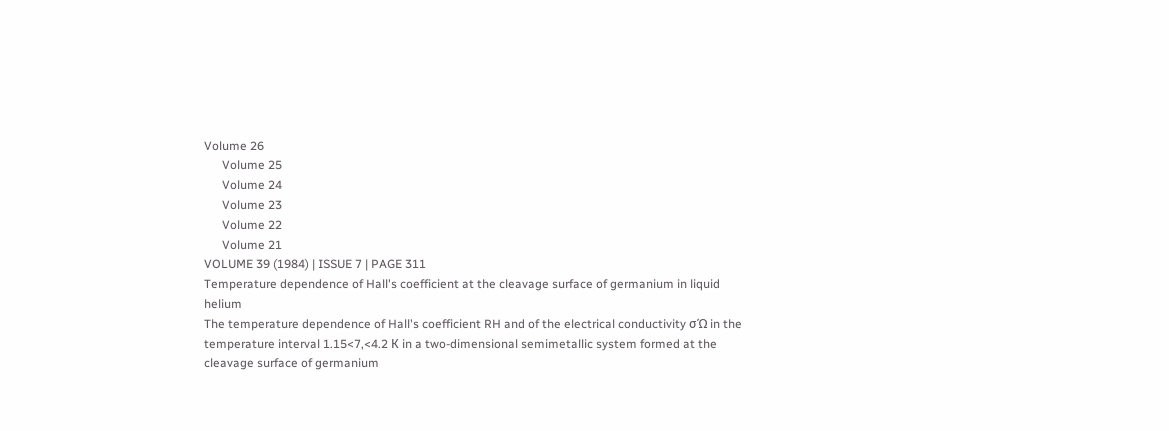Volume 26
      Volume 25
      Volume 24
      Volume 23
      Volume 22
      Volume 21
VOLUME 39 (1984) | ISSUE 7 | PAGE 311
Temperature dependence of Hall's coefficient at the cleavage surface of germanium in liquid helium
The temperature dependence of Hall's coefficient RH and of the electrical conductivity σΏ in the temperature interval 1.15<7,<4.2 К in a two-dimensional semimetallic system formed at the cleavage surface of germanium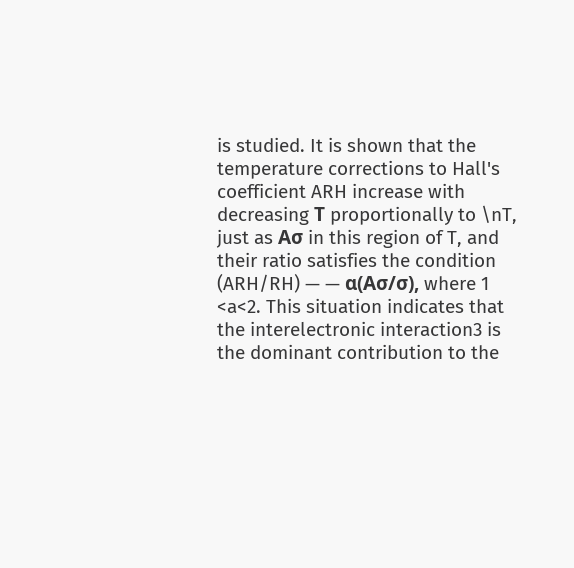is studied. It is shown that the temperature corrections to Hall's coefficient ARH increase with decreasing Τ proportionally to \nT, just as Ασ in this region of T, and their ratio satisfies the condition (ARH/RH) — — α(Ασ/σ), where 1 <a<2. This situation indicates that the interelectronic interaction3 is the dominant contribution to the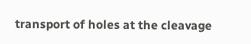transport of holes at the cleavage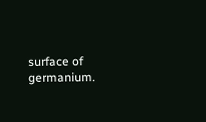surface of germanium.